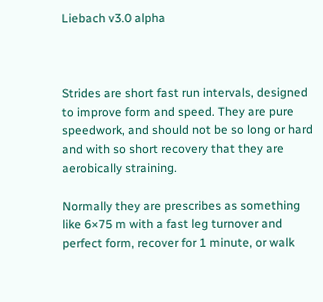Liebach v3.0 alpha



Strides are short fast run intervals, designed to improve form and speed. They are pure speedwork, and should not be so long or hard and with so short recovery that they are aerobically straining.

Normally they are prescribes as something like 6×75 m with a fast leg turnover and perfect form, recover for 1 minute, or walk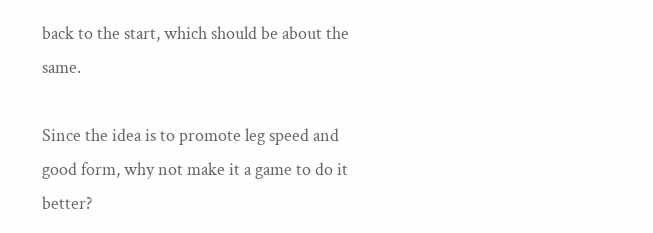back to the start, which should be about the same.

Since the idea is to promote leg speed and good form, why not make it a game to do it better?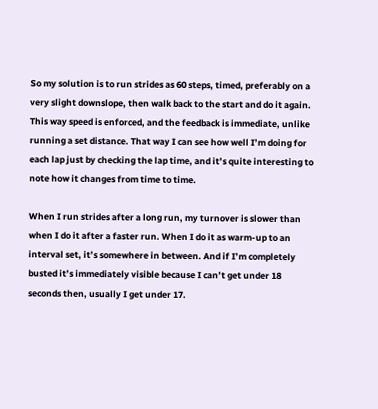So my solution is to run strides as 60 steps, timed, preferably on a very slight downslope, then walk back to the start and do it again. This way speed is enforced, and the feedback is immediate, unlike running a set distance. That way I can see how well I’m doing for each lap just by checking the lap time, and it’s quite interesting to note how it changes from time to time.

When I run strides after a long run, my turnover is slower than when I do it after a faster run. When I do it as warm-up to an interval set, it’s somewhere in between. And if I’m completely busted it’s immediately visible because I can’t get under 18 seconds then, usually I get under 17.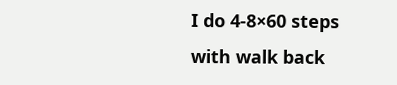I do 4-8×60 steps with walk back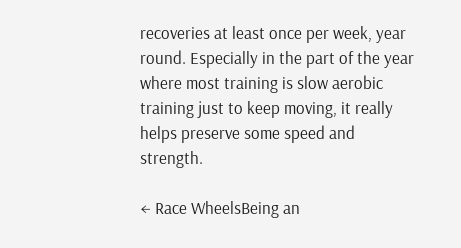recoveries at least once per week, year round. Especially in the part of the year where most training is slow aerobic training just to keep moving, it really helps preserve some speed and strength.

← Race WheelsBeing an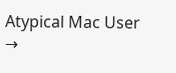Atypical Mac User →